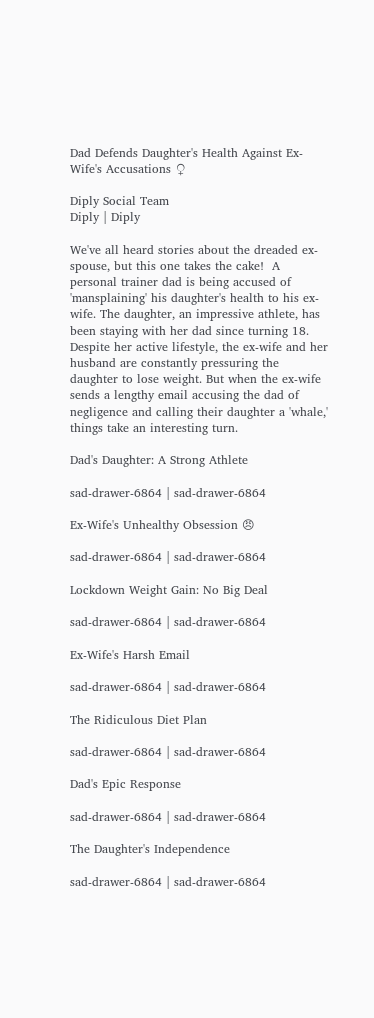Dad Defends Daughter's Health Against Ex-Wife's Accusations ♀

Diply Social Team
Diply | Diply

We've all heard stories about the dreaded ex-spouse, but this one takes the cake!  A personal trainer dad is being accused of 'mansplaining' his daughter's health to his ex-wife. The daughter, an impressive athlete, has been staying with her dad since turning 18. Despite her active lifestyle, the ex-wife and her husband are constantly pressuring the daughter to lose weight. But when the ex-wife sends a lengthy email accusing the dad of negligence and calling their daughter a 'whale,' things take an interesting turn.

Dad's Daughter: A Strong Athlete

sad-drawer-6864 | sad-drawer-6864

Ex-Wife's Unhealthy Obsession 😠

sad-drawer-6864 | sad-drawer-6864

Lockdown Weight Gain: No Big Deal

sad-drawer-6864 | sad-drawer-6864

Ex-Wife's Harsh Email

sad-drawer-6864 | sad-drawer-6864

The Ridiculous Diet Plan

sad-drawer-6864 | sad-drawer-6864

Dad's Epic Response

sad-drawer-6864 | sad-drawer-6864

The Daughter's Independence

sad-drawer-6864 | sad-drawer-6864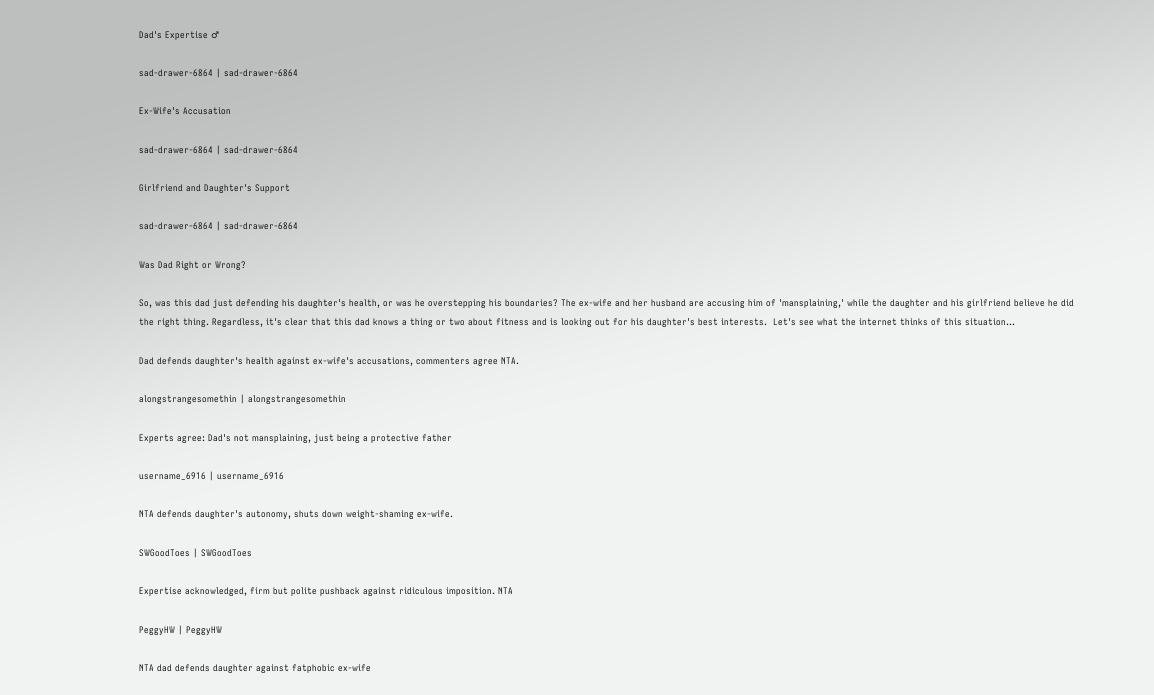Dad's Expertise ♂

sad-drawer-6864 | sad-drawer-6864

Ex-Wife's Accusation

sad-drawer-6864 | sad-drawer-6864

Girlfriend and Daughter's Support

sad-drawer-6864 | sad-drawer-6864

Was Dad Right or Wrong?

So, was this dad just defending his daughter's health, or was he overstepping his boundaries? The ex-wife and her husband are accusing him of 'mansplaining,' while the daughter and his girlfriend believe he did the right thing. Regardless, it's clear that this dad knows a thing or two about fitness and is looking out for his daughter's best interests.  Let's see what the internet thinks of this situation...

Dad defends daughter's health against ex-wife's accusations, commenters agree NTA.

alongstrangesomethin | alongstrangesomethin

Experts agree: Dad's not mansplaining, just being a protective father

username_6916 | username_6916

NTA defends daughter's autonomy, shuts down weight-shaming ex-wife.

SWGoodToes | SWGoodToes

Expertise acknowledged, firm but polite pushback against ridiculous imposition. NTA

PeggyHW | PeggyHW

NTA dad defends daughter against fatphobic ex-wife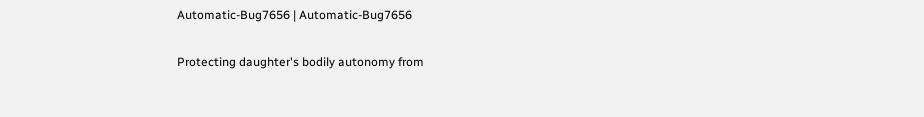Automatic-Bug7656 | Automatic-Bug7656

Protecting daughter's bodily autonomy from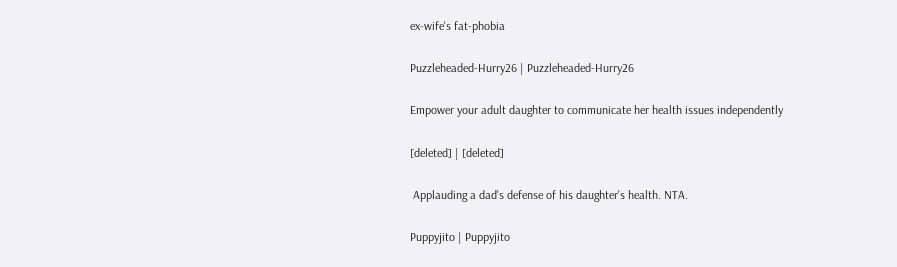ex-wife's fat-phobia

Puzzleheaded-Hurry26 | Puzzleheaded-Hurry26

Empower your adult daughter to communicate her health issues independently

[deleted] | [deleted]

 Applauding a dad's defense of his daughter's health. NTA.

Puppyjito | Puppyjito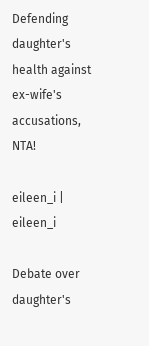Defending daughter's health against ex-wife's accusations, NTA!

eileen_i | eileen_i

Debate over daughter's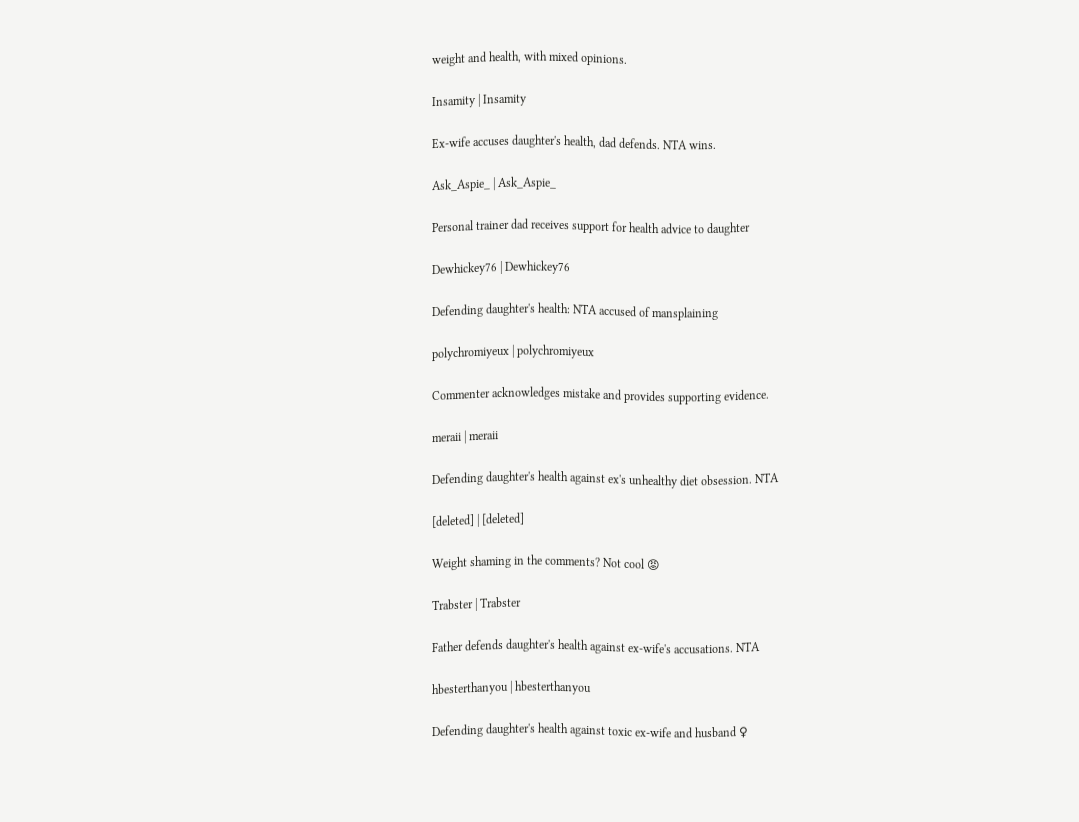weight and health, with mixed opinions.

Insamity | Insamity

Ex-wife accuses daughter's health, dad defends. NTA wins.

Ask_Aspie_ | Ask_Aspie_

Personal trainer dad receives support for health advice to daughter

Dewhickey76 | Dewhickey76

Defending daughter's health: NTA accused of mansplaining

polychromiyeux | polychromiyeux

Commenter acknowledges mistake and provides supporting evidence.

meraii | meraii

Defending daughter's health against ex's unhealthy diet obsession. NTA

[deleted] | [deleted]

Weight shaming in the comments? Not cool 😡

Trabster | Trabster

Father defends daughter's health against ex-wife's accusations. NTA

hbesterthanyou | hbesterthanyou

Defending daughter's health against toxic ex-wife and husband ♀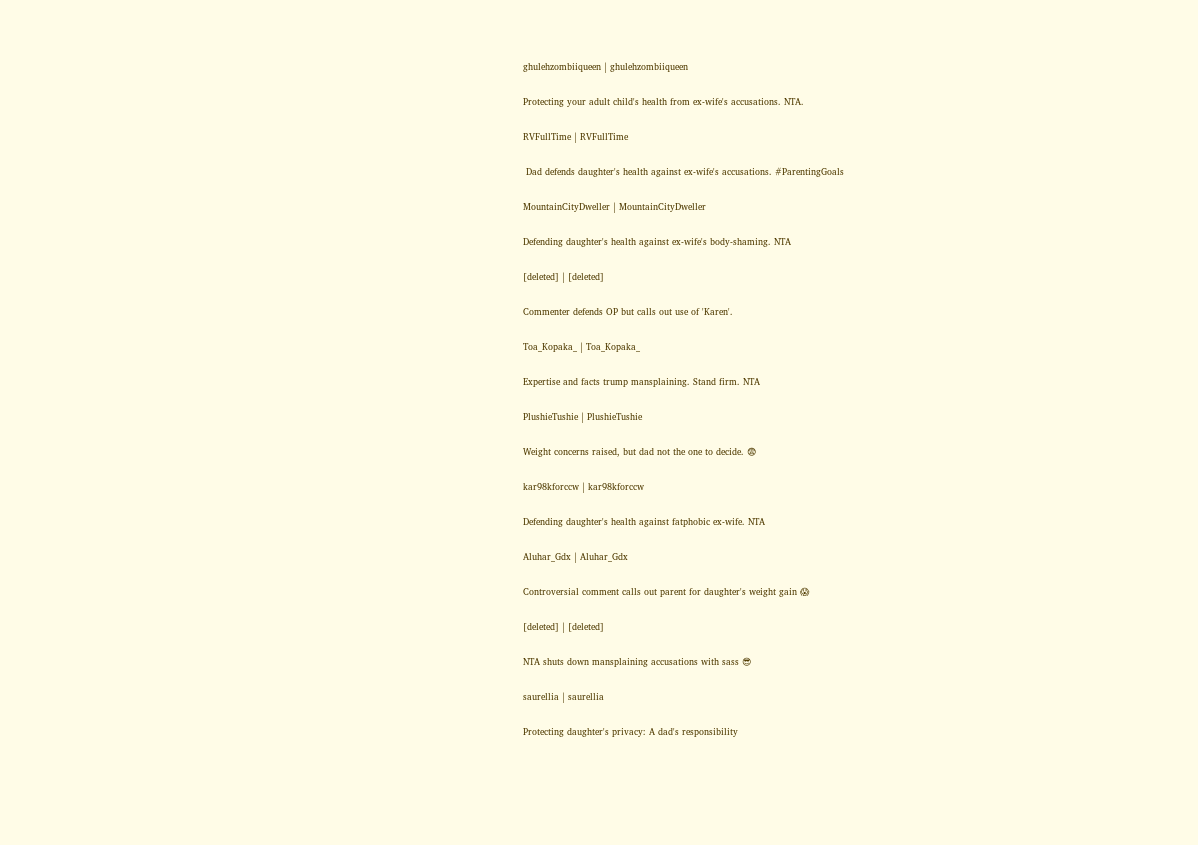ghulehzombiiqueen | ghulehzombiiqueen

Protecting your adult child's health from ex-wife's accusations. NTA.

RVFullTime | RVFullTime

 Dad defends daughter's health against ex-wife's accusations. #ParentingGoals

MountainCityDweller | MountainCityDweller

Defending daughter's health against ex-wife's body-shaming. NTA

[deleted] | [deleted]

Commenter defends OP but calls out use of 'Karen'.

Toa_Kopaka_ | Toa_Kopaka_

Expertise and facts trump mansplaining. Stand firm. NTA

PlushieTushie | PlushieTushie

Weight concerns raised, but dad not the one to decide. 😨

kar98kforccw | kar98kforccw

Defending daughter's health against fatphobic ex-wife. NTA

Aluhar_Gdx | Aluhar_Gdx

Controversial comment calls out parent for daughter's weight gain 😱

[deleted] | [deleted]

NTA shuts down mansplaining accusations with sass 😎

saurellia | saurellia

Protecting daughter's privacy: A dad's responsibility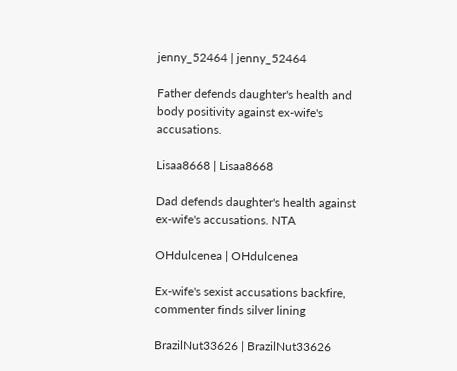jenny_52464 | jenny_52464

Father defends daughter's health and body positivity against ex-wife's accusations.

Lisaa8668 | Lisaa8668

Dad defends daughter's health against ex-wife's accusations. NTA

OHdulcenea | OHdulcenea

Ex-wife's sexist accusations backfire, commenter finds silver lining

BrazilNut33626 | BrazilNut33626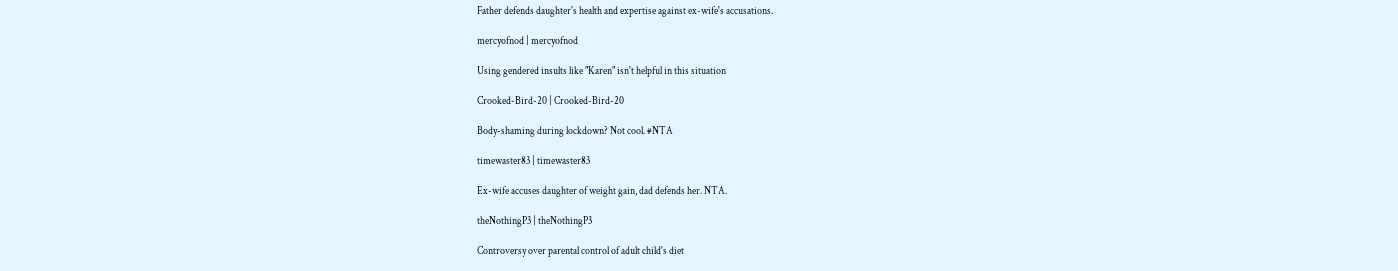Father defends daughter's health and expertise against ex-wife's accusations.

mercyofnod | mercyofnod

Using gendered insults like "Karen" isn't helpful in this situation

Crooked-Bird-20 | Crooked-Bird-20

Body-shaming during lockdown? Not cool. #NTA

timewaster83 | timewaster83

Ex-wife accuses daughter of weight gain, dad defends her. NTA.

theNothingP3 | theNothingP3

Controversy over parental control of adult child's diet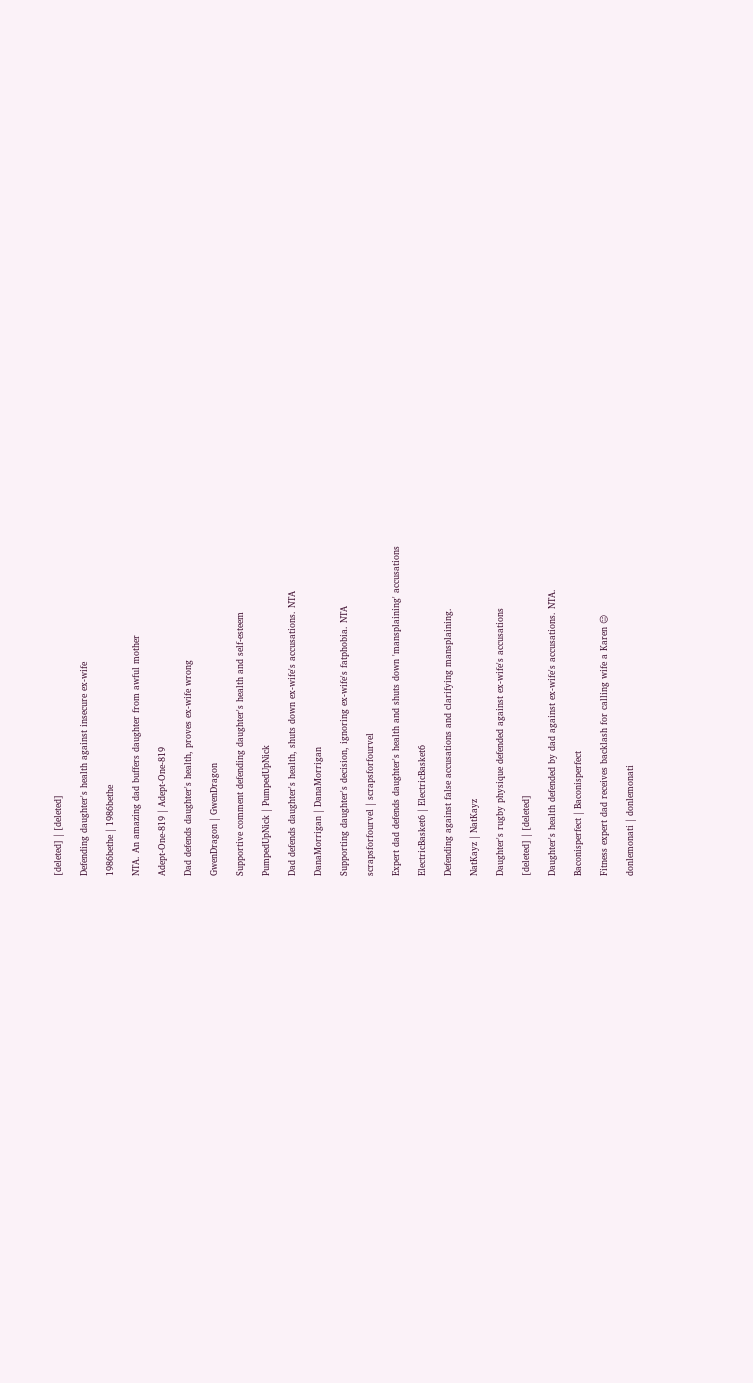[deleted] | [deleted]

Defending daughter's health against insecure ex-wife

1986bethe | 1986bethe

NTA. An amazing dad buffers daughter from awful mother

Adept-One-819 | Adept-One-819

Dad defends daughter's health, proves ex-wife wrong

GwenDragon | GwenDragon

Supportive comment defending daughter's health and self-esteem

PumpedUpNick | PumpedUpNick

Dad defends daughter's health, shuts down ex-wife's accusations. NTA

DanaMorrigan | DanaMorrigan

Supporting daughter's decision, ignoring ex-wife's fatphobia. NTA

scrapsforfourvel | scrapsforfourvel

Expert dad defends daughter's health and shuts down 'mansplaining' accusations

ElectricBasket6 | ElectricBasket6

Defending against false accusations and clarifying mansplaining.

NatKayz | NatKayz

Daughter's rugby physique defended against ex-wife's accusations

[deleted] | [deleted]

Daughter's health defended by dad against ex-wife's accusations. NTA.

Baconisperfect | Baconisperfect

Fitness expert dad receives backlash for calling wife a Karen 😑

donlemonati | donlemonati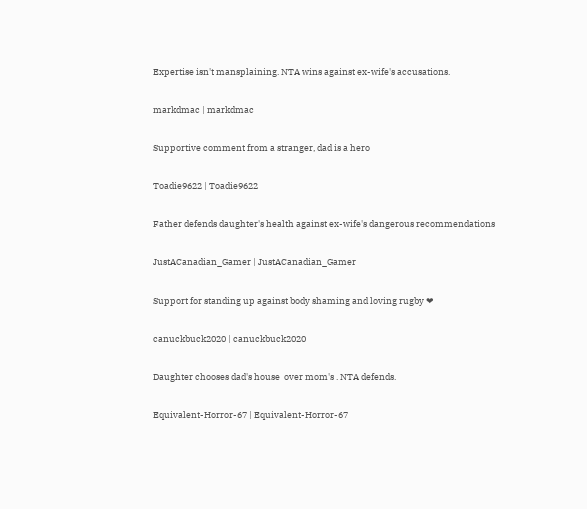Expertise isn't mansplaining. NTA wins against ex-wife's accusations.

markdmac | markdmac

Supportive comment from a stranger, dad is a hero

Toadie9622 | Toadie9622

Father defends daughter's health against ex-wife's dangerous recommendations

JustACanadian_Gamer | JustACanadian_Gamer

Support for standing up against body shaming and loving rugby ❤

canuckbuck2020 | canuckbuck2020

Daughter chooses dad's house  over mom's . NTA defends.

Equivalent-Horror-67 | Equivalent-Horror-67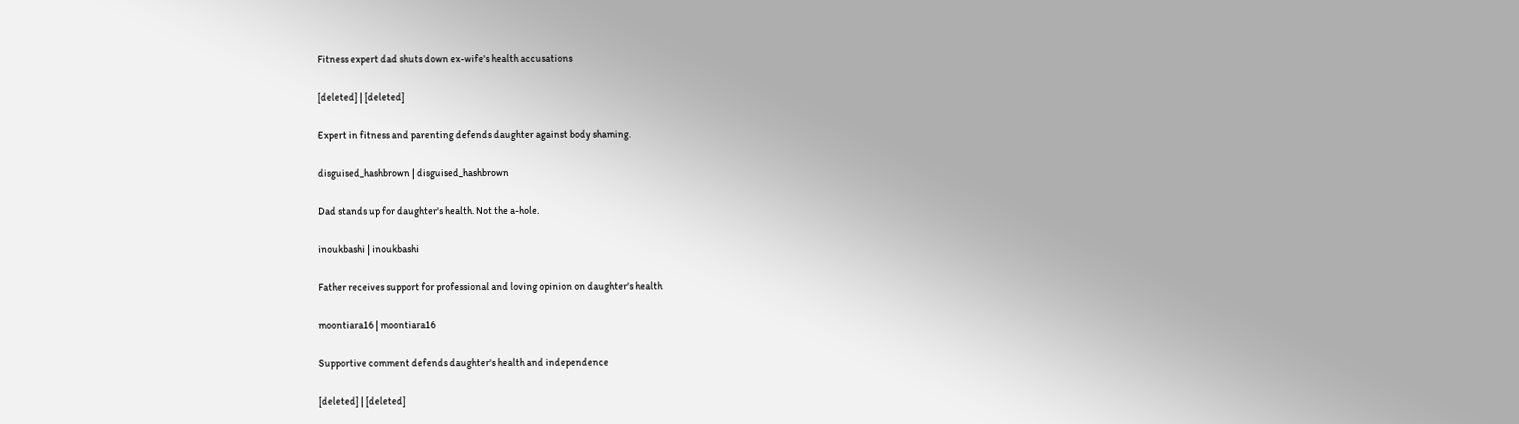Fitness expert dad shuts down ex-wife's health accusations

[deleted] | [deleted]

Expert in fitness and parenting defends daughter against body shaming.

disguised_hashbrown | disguised_hashbrown

Dad stands up for daughter's health. Not the a-hole.

inoukbashi | inoukbashi

Father receives support for professional and loving opinion on daughter's health

moontiara16 | moontiara16

Supportive comment defends daughter's health and independence

[deleted] | [deleted]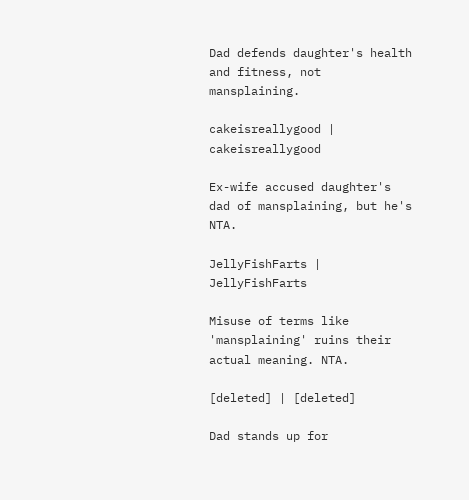Dad defends daughter's health and fitness, not mansplaining.

cakeisreallygood | cakeisreallygood

Ex-wife accused daughter's dad of mansplaining, but he's NTA.

JellyFishFarts | JellyFishFarts

Misuse of terms like 'mansplaining' ruins their actual meaning. NTA.

[deleted] | [deleted]

Dad stands up for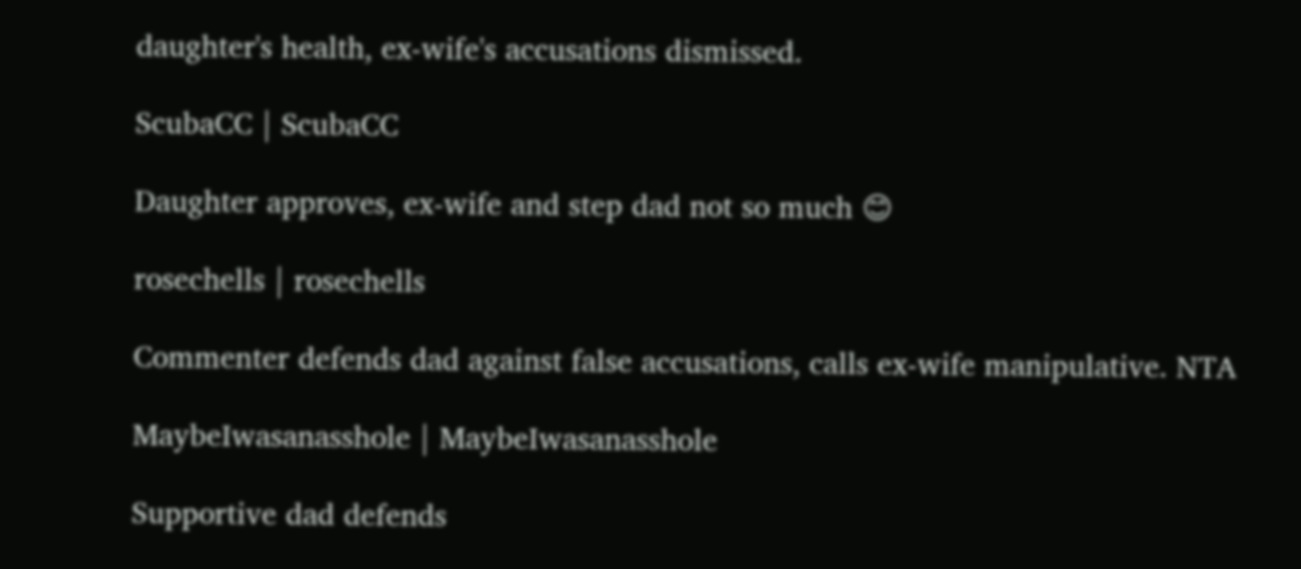daughter's health, ex-wife's accusations dismissed.

ScubaCC | ScubaCC

Daughter approves, ex-wife and step dad not so much 😊

rosechells | rosechells

Commenter defends dad against false accusations, calls ex-wife manipulative. NTA

MaybeIwasanasshole | MaybeIwasanasshole

Supportive dad defends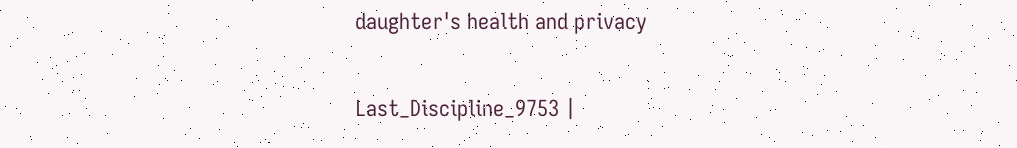daughter's health and privacy

Last_Discipline_9753 |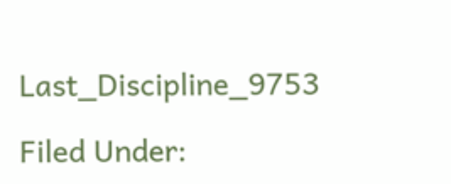Last_Discipline_9753

Filed Under: